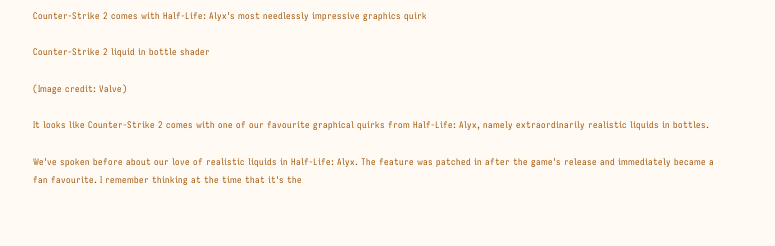Counter-Strike 2 comes with Half-Life: Alyx's most needlessly impressive graphics quirk

Counter-Strike 2 liquid in bottle shader

(Image credit: Valve)

It looks like Counter-Strike 2 comes with one of our favourite graphical quirks from Half-Life: Alyx, namely extraordinarily realistic liquids in bottles.

We've spoken before about our love of realistic liquids in Half-Life: Alyx. The feature was patched in after the game's release and immediately became a fan favourite. I remember thinking at the time that it's the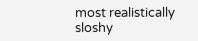most realistically sloshy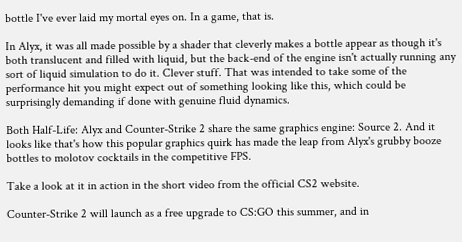bottle I've ever laid my mortal eyes on. In a game, that is.

In Alyx, it was all made possible by a shader that cleverly makes a bottle appear as though it's both translucent and filled with liquid, but the back-end of the engine isn't actually running any sort of liquid simulation to do it. Clever stuff. That was intended to take some of the performance hit you might expect out of something looking like this, which could be surprisingly demanding if done with genuine fluid dynamics.

Both Half-Life: Alyx and Counter-Strike 2 share the same graphics engine: Source 2. And it looks like that's how this popular graphics quirk has made the leap from Alyx's grubby booze bottles to molotov cocktails in the competitive FPS.

Take a look at it in action in the short video from the official CS2 website.

Counter-Strike 2 will launch as a free upgrade to CS:GO this summer, and in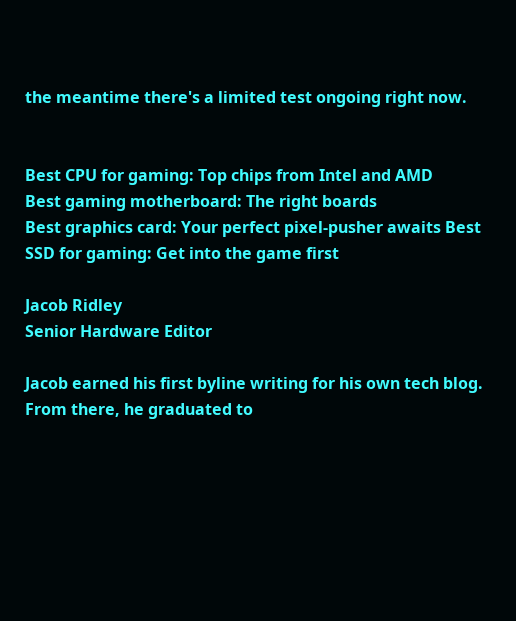the meantime there's a limited test ongoing right now.


Best CPU for gaming: Top chips from Intel and AMD
Best gaming motherboard: The right boards
Best graphics card: Your perfect pixel-pusher awaits Best SSD for gaming: Get into the game first

Jacob Ridley
Senior Hardware Editor

Jacob earned his first byline writing for his own tech blog. From there, he graduated to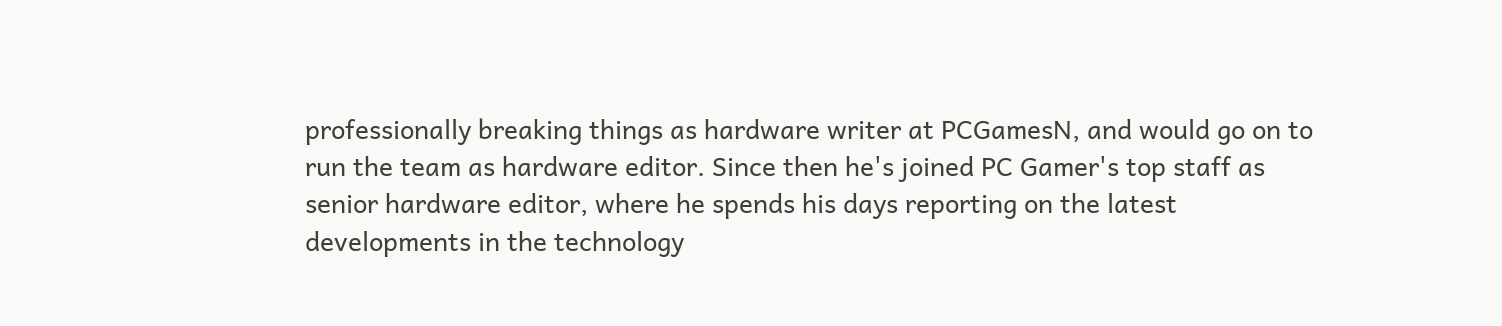professionally breaking things as hardware writer at PCGamesN, and would go on to run the team as hardware editor. Since then he's joined PC Gamer's top staff as senior hardware editor, where he spends his days reporting on the latest developments in the technology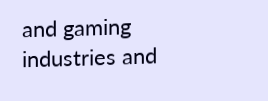and gaming industries and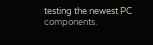testing the newest PC components.